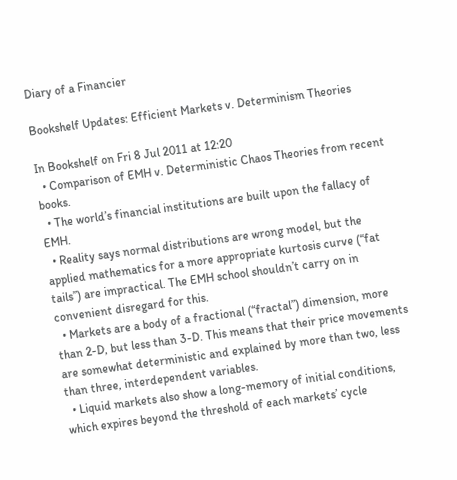Diary of a Financier

Bookshelf Updates: Efficient Markets v. Determinism Theories

In Bookshelf on Fri 8 Jul 2011 at 12:20
  • Comparison of EMH v. Deterministic Chaos Theories from recent books.
  • The world’s financial institutions are built upon the fallacy of EMH.
  • Reality says normal distributions are wrong model, but the applied mathematics for a more appropriate kurtosis curve (“fat tails”) are impractical. The EMH school shouldn’t carry on in convenient disregard for this.
  • Markets are a body of a fractional (“fractal”) dimension, more than 2-D, but less than 3-D. This means that their price movements are somewhat deterministic and explained by more than two, less than three, interdependent variables.
  • Liquid markets also show a long-memory of initial conditions, which expires beyond the threshold of each markets’ cycle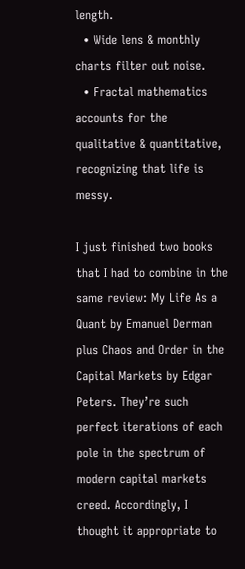length.
  • Wide lens & monthly charts filter out noise.
  • Fractal mathematics accounts for the qualitative & quantitative, recognizing that life is messy.

I just finished two books that I had to combine in the same review: My Life As a Quant by Emanuel Derman plus Chaos and Order in the Capital Markets by Edgar Peters. They’re such perfect iterations of each pole in the spectrum of modern capital markets creed. Accordingly, I thought it appropriate to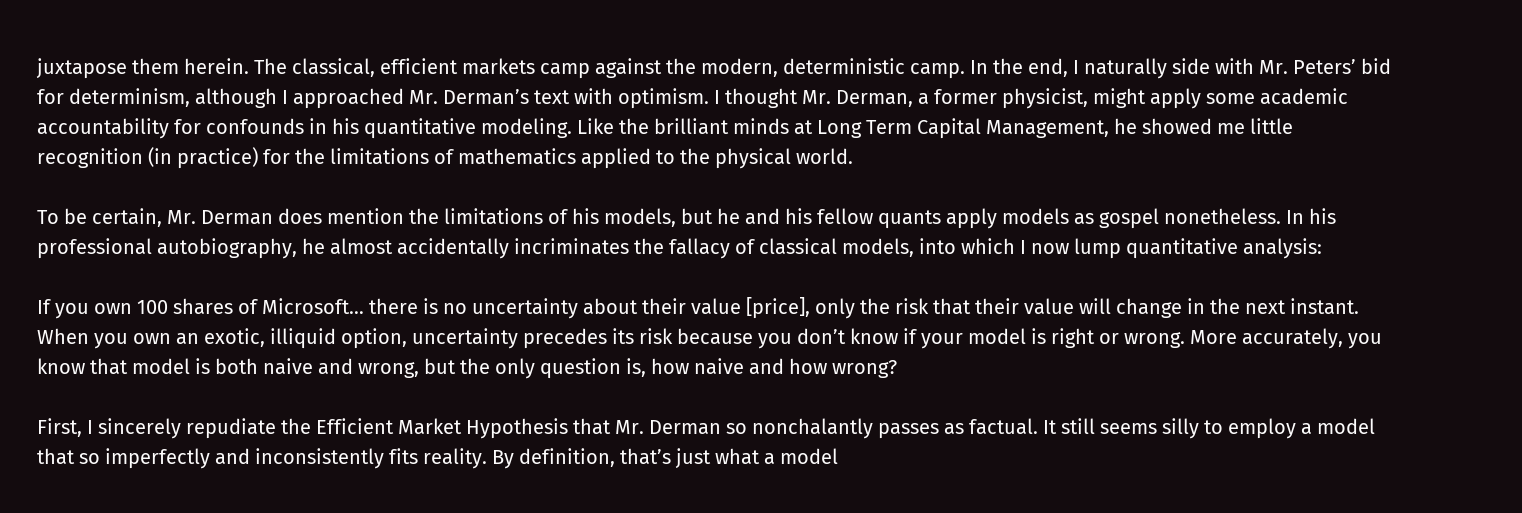juxtapose them herein. The classical, efficient markets camp against the modern, deterministic camp. In the end, I naturally side with Mr. Peters’ bid for determinism, although I approached Mr. Derman’s text with optimism. I thought Mr. Derman, a former physicist, might apply some academic accountability for confounds in his quantitative modeling. Like the brilliant minds at Long Term Capital Management, he showed me little recognition (in practice) for the limitations of mathematics applied to the physical world.

To be certain, Mr. Derman does mention the limitations of his models, but he and his fellow quants apply models as gospel nonetheless. In his professional autobiography, he almost accidentally incriminates the fallacy of classical models, into which I now lump quantitative analysis:

If you own 100 shares of Microsoft… there is no uncertainty about their value [price], only the risk that their value will change in the next instant. When you own an exotic, illiquid option, uncertainty precedes its risk because you don’t know if your model is right or wrong. More accurately, you know that model is both naive and wrong, but the only question is, how naive and how wrong?

First, I sincerely repudiate the Efficient Market Hypothesis that Mr. Derman so nonchalantly passes as factual. It still seems silly to employ a model that so imperfectly and inconsistently fits reality. By definition, that’s just what a model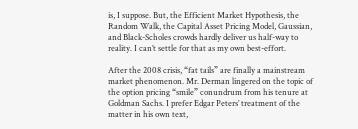is, I suppose. But, the Efficient Market Hypothesis, the Random Walk, the Capital Asset Pricing Model, Gaussian, and Black-Scholes crowds hardly deliver us half-way to reality. I can’t settle for that as my own best-effort.

After the 2008 crisis, “fat tails” are finally a mainstream market phenomenon. Mr. Derman lingered on the topic of the option pricing “smile” conundrum from his tenure at Goldman Sachs. I prefer Edgar Peters’ treatment of the matter in his own text,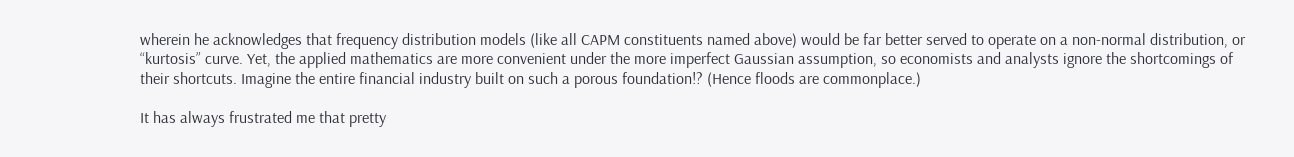wherein he acknowledges that frequency distribution models (like all CAPM constituents named above) would be far better served to operate on a non-normal distribution, or “kurtosis” curve. Yet, the applied mathematics are more convenient under the more imperfect Gaussian assumption, so economists and analysts ignore the shortcomings of their shortcuts. Imagine the entire financial industry built on such a porous foundation!? (Hence floods are commonplace.)

It has always frustrated me that pretty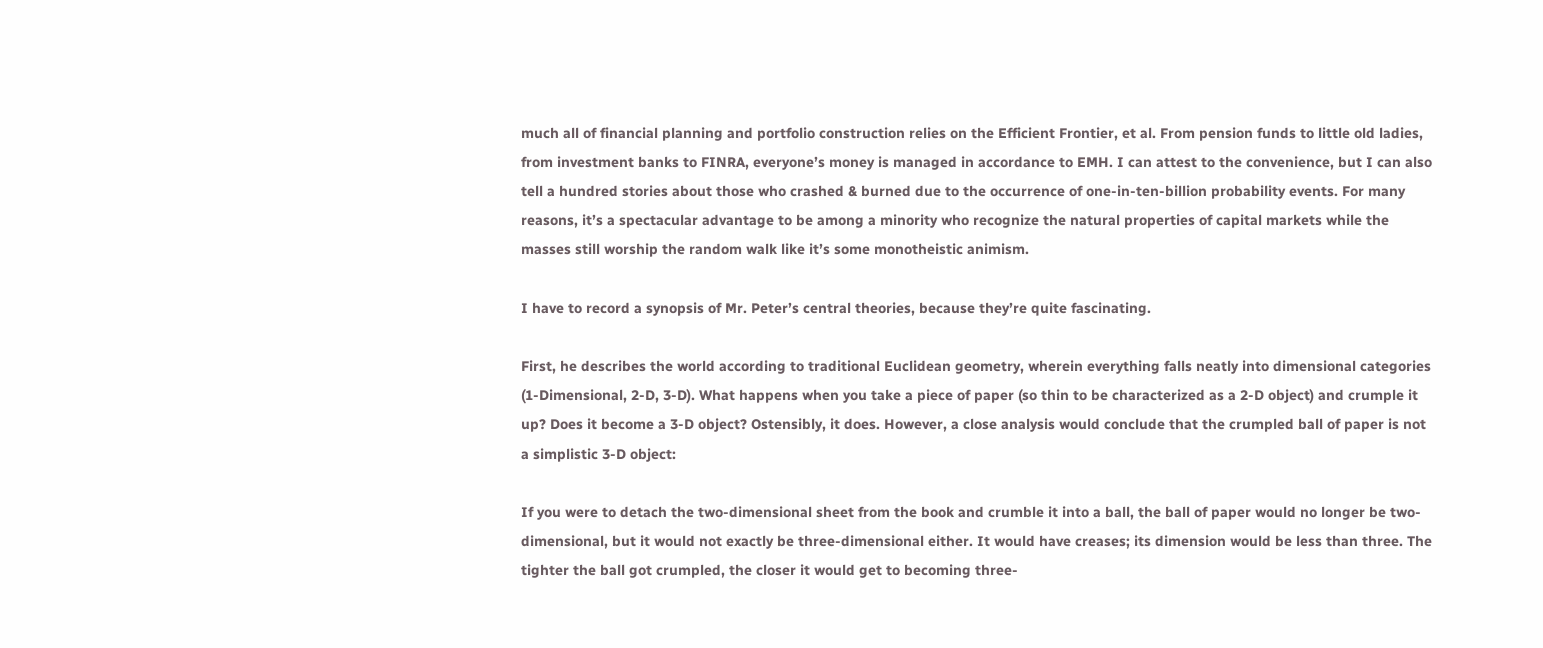much all of financial planning and portfolio construction relies on the Efficient Frontier, et al. From pension funds to little old ladies, from investment banks to FINRA, everyone’s money is managed in accordance to EMH. I can attest to the convenience, but I can also tell a hundred stories about those who crashed & burned due to the occurrence of one-in-ten-billion probability events. For many reasons, it’s a spectacular advantage to be among a minority who recognize the natural properties of capital markets while the masses still worship the random walk like it’s some monotheistic animism.

I have to record a synopsis of Mr. Peter’s central theories, because they’re quite fascinating.

First, he describes the world according to traditional Euclidean geometry, wherein everything falls neatly into dimensional categories (1-Dimensional, 2-D, 3-D). What happens when you take a piece of paper (so thin to be characterized as a 2-D object) and crumple it up? Does it become a 3-D object? Ostensibly, it does. However, a close analysis would conclude that the crumpled ball of paper is not a simplistic 3-D object:

If you were to detach the two-dimensional sheet from the book and crumble it into a ball, the ball of paper would no longer be two-dimensional, but it would not exactly be three-dimensional either. It would have creases; its dimension would be less than three. The tighter the ball got crumpled, the closer it would get to becoming three-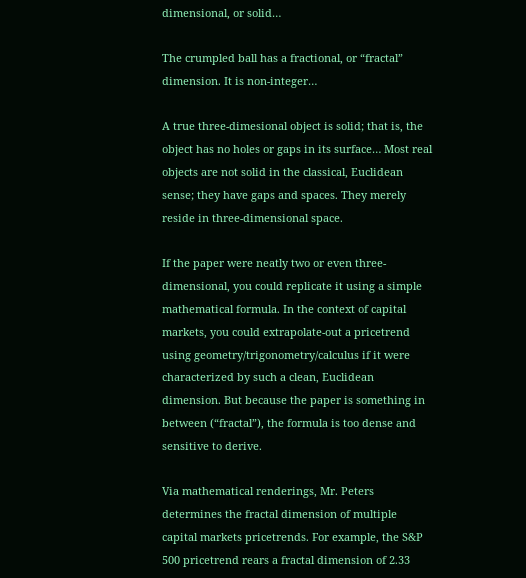dimensional, or solid…

The crumpled ball has a fractional, or “fractal” dimension. It is non-integer…

A true three-dimesional object is solid; that is, the object has no holes or gaps in its surface… Most real objects are not solid in the classical, Euclidean sense; they have gaps and spaces. They merely reside in three-dimensional space.

If the paper were neatly two or even three-dimensional, you could replicate it using a simple mathematical formula. In the context of capital markets, you could extrapolate-out a pricetrend using geometry/trigonometry/calculus if it were characterized by such a clean, Euclidean dimension. But because the paper is something in between (“fractal”), the formula is too dense and sensitive to derive.

Via mathematical renderings, Mr. Peters determines the fractal dimension of multiple capital markets pricetrends. For example, the S&P 500 pricetrend rears a fractal dimension of 2.33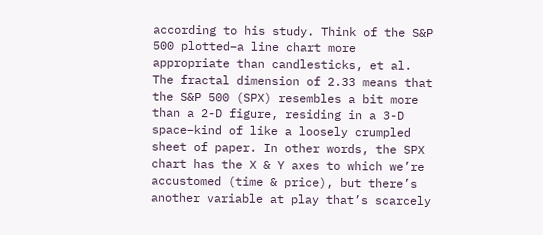according to his study. Think of the S&P 500 plotted–a line chart more appropriate than candlesticks, et al. The fractal dimension of 2.33 means that the S&P 500 (SPX) resembles a bit more than a 2-D figure, residing in a 3-D space–kind of like a loosely crumpled sheet of paper. In other words, the SPX chart has the X & Y axes to which we’re accustomed (time & price), but there’s another variable at play that’s scarcely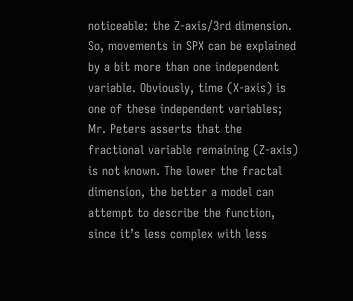noticeable: the Z-axis/3rd dimension. So, movements in SPX can be explained by a bit more than one independent variable. Obviously, time (X-axis) is one of these independent variables; Mr. Peters asserts that the fractional variable remaining (Z-axis) is not known. The lower the fractal dimension, the better a model can attempt to describe the function, since it’s less complex with less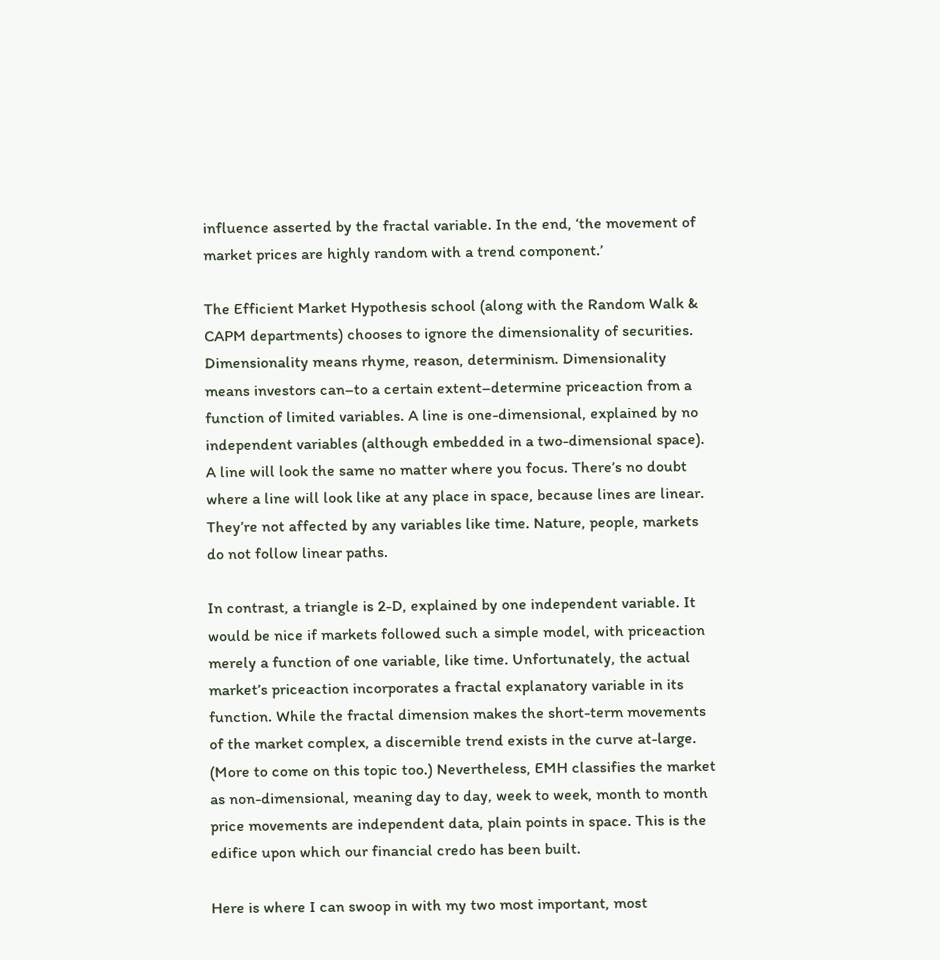influence asserted by the fractal variable. In the end, ‘the movement of market prices are highly random with a trend component.’

The Efficient Market Hypothesis school (along with the Random Walk & CAPM departments) chooses to ignore the dimensionality of securities. Dimensionality means rhyme, reason, determinism. Dimensionality means investors can–to a certain extent–determine priceaction from a function of limited variables. A line is one-dimensional, explained by no independent variables (although embedded in a two-dimensional space). A line will look the same no matter where you focus. There’s no doubt where a line will look like at any place in space, because lines are linear. They’re not affected by any variables like time. Nature, people, markets do not follow linear paths.

In contrast, a triangle is 2-D, explained by one independent variable. It would be nice if markets followed such a simple model, with priceaction merely a function of one variable, like time. Unfortunately, the actual market’s priceaction incorporates a fractal explanatory variable in its function. While the fractal dimension makes the short-term movements of the market complex, a discernible trend exists in the curve at-large. (More to come on this topic too.) Nevertheless, EMH classifies the market as non-dimensional, meaning day to day, week to week, month to month price movements are independent data, plain points in space. This is the edifice upon which our financial credo has been built.

Here is where I can swoop in with my two most important, most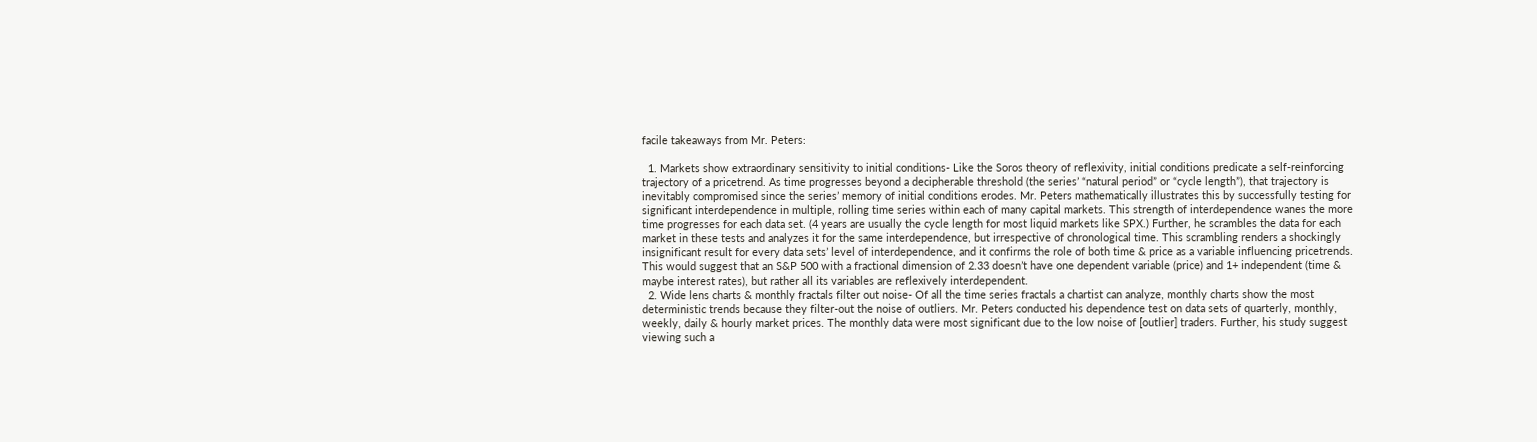facile takeaways from Mr. Peters:

  1. Markets show extraordinary sensitivity to initial conditions- Like the Soros theory of reflexivity, initial conditions predicate a self-reinforcing trajectory of a pricetrend. As time progresses beyond a decipherable threshold (the series’ “natural period” or “cycle length”), that trajectory is inevitably compromised since the series’ memory of initial conditions erodes. Mr. Peters mathematically illustrates this by successfully testing for significant interdependence in multiple, rolling time series within each of many capital markets. This strength of interdependence wanes the more time progresses for each data set. (4 years are usually the cycle length for most liquid markets like SPX.) Further, he scrambles the data for each market in these tests and analyzes it for the same interdependence, but irrespective of chronological time. This scrambling renders a shockingly insignificant result for every data sets’ level of interdependence, and it confirms the role of both time & price as a variable influencing pricetrends. This would suggest that an S&P 500 with a fractional dimension of 2.33 doesn’t have one dependent variable (price) and 1+ independent (time & maybe interest rates), but rather all its variables are reflexively interdependent.
  2. Wide lens charts & monthly fractals filter out noise- Of all the time series fractals a chartist can analyze, monthly charts show the most deterministic trends because they filter-out the noise of outliers. Mr. Peters conducted his dependence test on data sets of quarterly, monthly, weekly, daily & hourly market prices. The monthly data were most significant due to the low noise of [outlier] traders. Further, his study suggest viewing such a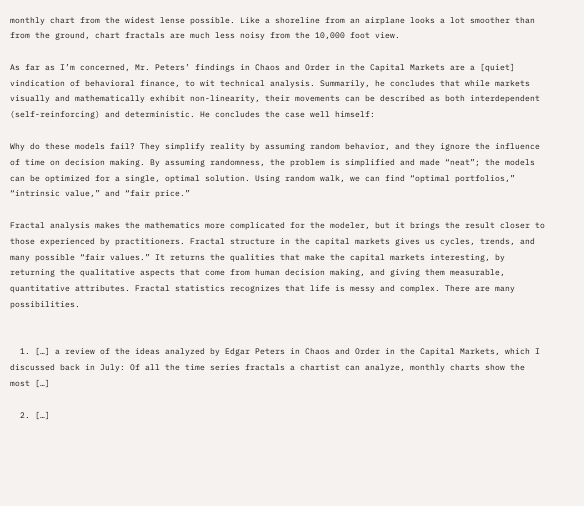monthly chart from the widest lense possible. Like a shoreline from an airplane looks a lot smoother than from the ground, chart fractals are much less noisy from the 10,000 foot view.

As far as I’m concerned, Mr. Peters’ findings in Chaos and Order in the Capital Markets are a [quiet] vindication of behavioral finance, to wit technical analysis. Summarily, he concludes that while markets visually and mathematically exhibit non-linearity, their movements can be described as both interdependent (self-reinforcing) and deterministic. He concludes the case well himself:

Why do these models fail? They simplify reality by assuming random behavior, and they ignore the influence of time on decision making. By assuming randomness, the problem is simplified and made “neat”; the models can be optimized for a single, optimal solution. Using random walk, we can find “optimal portfolios,” “intrinsic value,” and “fair price.”

Fractal analysis makes the mathematics more complicated for the modeler, but it brings the result closer to those experienced by practitioners. Fractal structure in the capital markets gives us cycles, trends, and many possible “fair values.” It returns the qualities that make the capital markets interesting, by returning the qualitative aspects that come from human decision making, and giving them measurable, quantitative attributes. Fractal statistics recognizes that life is messy and complex. There are many possibilities.


  1. […] a review of the ideas analyzed by Edgar Peters in Chaos and Order in the Capital Markets, which I discussed back in July: Of all the time series fractals a chartist can analyze, monthly charts show the most […]

  2. […]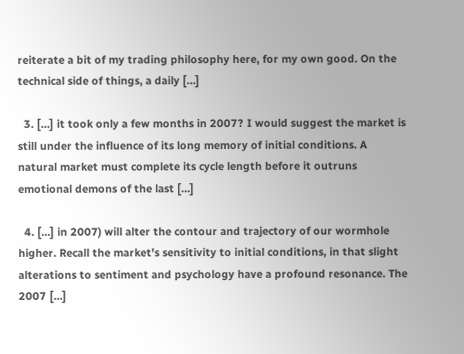reiterate a bit of my trading philosophy here, for my own good. On the technical side of things, a daily […]

  3. […] it took only a few months in 2007? I would suggest the market is still under the influence of its long memory of initial conditions. A natural market must complete its cycle length before it outruns emotional demons of the last […]

  4. […] in 2007) will alter the contour and trajectory of our wormhole higher. Recall the market’s sensitivity to initial conditions, in that slight alterations to sentiment and psychology have a profound resonance. The 2007 […]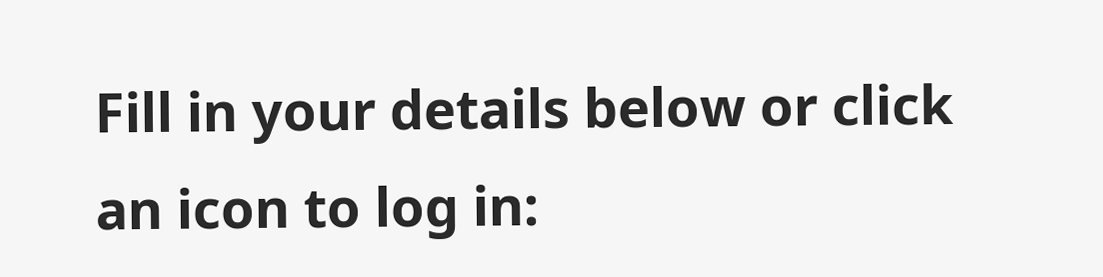Fill in your details below or click an icon to log in: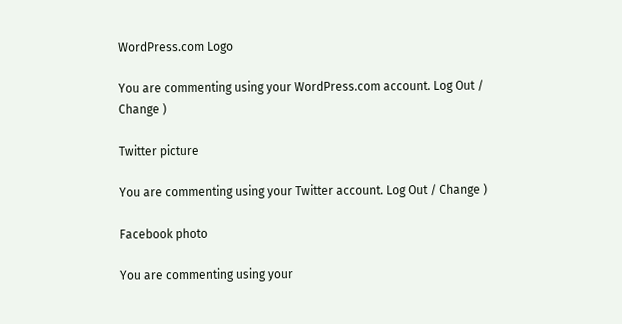WordPress.com Logo

You are commenting using your WordPress.com account. Log Out / Change )

Twitter picture

You are commenting using your Twitter account. Log Out / Change )

Facebook photo

You are commenting using your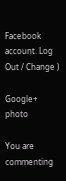Facebook account. Log Out / Change )

Google+ photo

You are commenting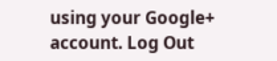using your Google+ account. Log Out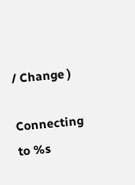/ Change )

Connecting to %s